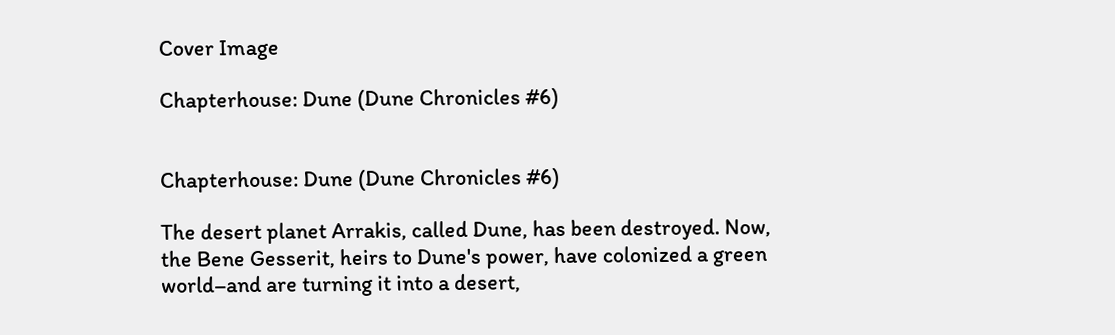Cover Image

Chapterhouse: Dune (Dune Chronicles #6)


Chapterhouse: Dune (Dune Chronicles #6)

The desert planet Arrakis, called Dune, has been destroyed. Now, the Bene Gesserit, heirs to Dune's power, have colonized a green world–and are turning it into a desert,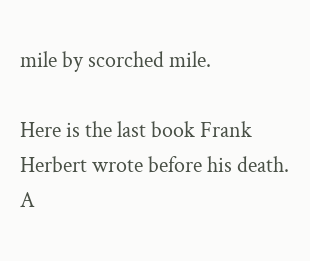mile by scorched mile.

Here is the last book Frank Herbert wrote before his death. A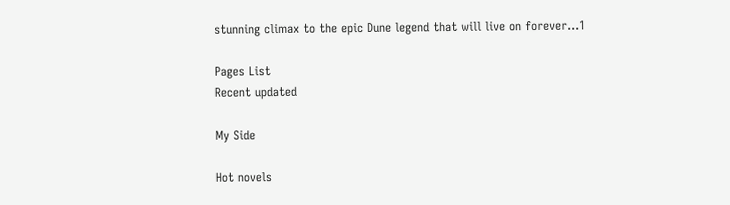stunning climax to the epic Dune legend that will live on forever…1

Pages List
Recent updated

My Side

Hot novels